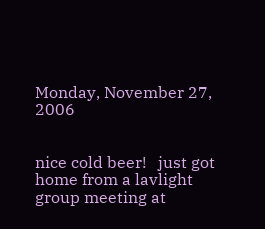Monday, November 27, 2006


nice cold beer!   just got home from a lavlight group meeting at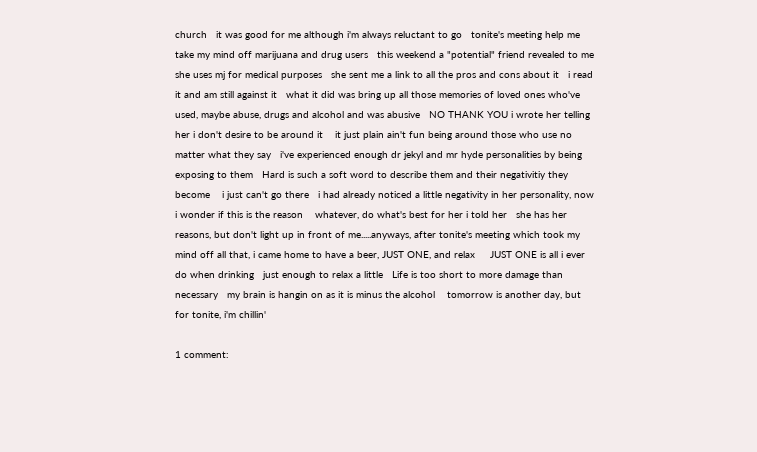church   it was good for me although i'm always reluctant to go   tonite's meeting help me take my mind off marijuana and drug users   this weekend a "potential" friend revealed to me she uses mj for medical purposes   she sent me a link to all the pros and cons about it   i read it and am still against it   what it did was bring up all those memories of loved ones who've used, maybe abuse, drugs and alcohol and was abusive   NO THANK YOU i wrote her telling her i don't desire to be around it    it just plain ain't fun being around those who use no matter what they say   i've experienced enough dr jekyl and mr hyde personalities by being exposing to them   Hard is such a soft word to describe them and their negativitiy they become    i just can't go there   i had already noticed a little negativity in her personality, now i wonder if this is the reason    whatever, do what's best for her i told her   she has her reasons, but don't light up in front of me.....anyways, after tonite's meeting which took my mind off all that, i came home to have a beer, JUST ONE, and relax     JUST ONE is all i ever do when drinking   just enough to relax a little   Life is too short to more damage than necessary   my brain is hangin on as it is minus the alcohol    tomorrow is another day, but for tonite, i'm chillin'

1 comment: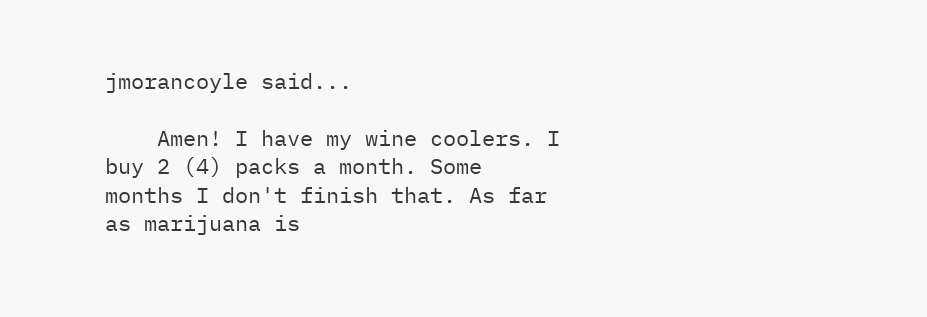jmorancoyle said...

    Amen! I have my wine coolers. I buy 2 (4) packs a month. Some months I don't finish that. As far as marijuana is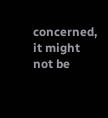concerned, it might not be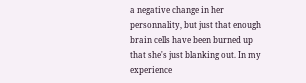a negative change in her personnality, but just that enough brain cells have been burned up that she's just blanking out. In my experience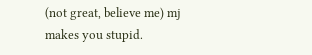(not great, believe me) mj makes you stupid.